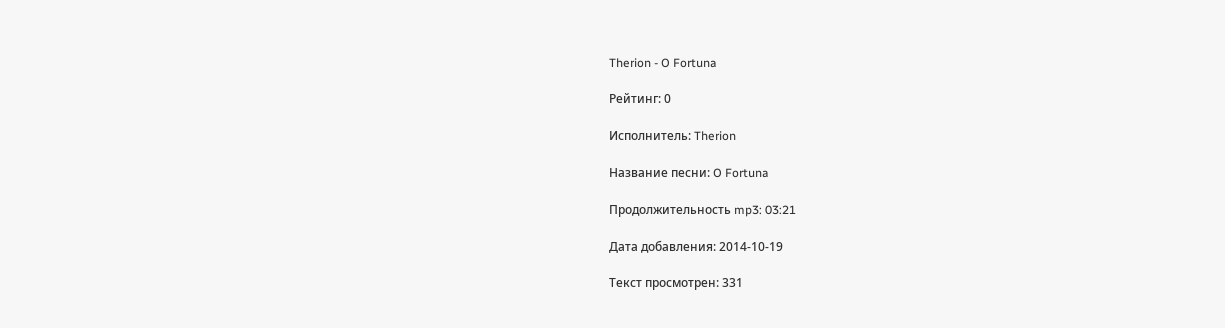Therion - O Fortuna

Рейтинг: 0

Исполнитель: Therion

Название песни: O Fortuna

Продолжительность mp3: 03:21

Дата добавления: 2014-10-19

Текст просмотрен: 331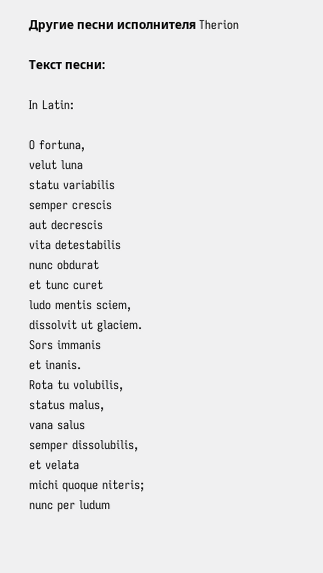Другие песни исполнителя Therion

Текст песни:

In Latin:

O fortuna,
velut luna
statu variabilis
semper crescis
aut decrescis
vita detestabilis
nunc obdurat
et tunc curet
ludo mentis sciem,
dissolvit ut glaciem.
Sors immanis
et inanis.
Rota tu volubilis,
status malus,
vana salus
semper dissolubilis,
et velata
michi quoque niteris;
nunc per ludum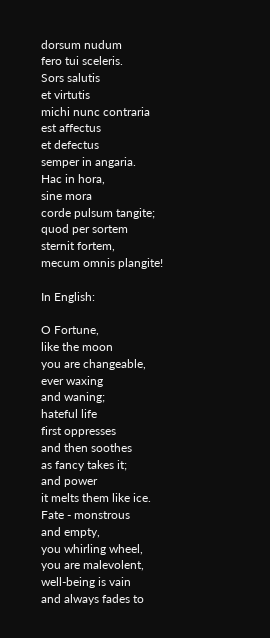dorsum nudum
fero tui sceleris.
Sors salutis
et virtutis
michi nunc contraria
est affectus
et defectus
semper in angaria.
Hac in hora,
sine mora
corde pulsum tangite;
quod per sortem
sternit fortem,
mecum omnis plangite!

In English:

O Fortune,
like the moon
you are changeable,
ever waxing
and waning;
hateful life
first oppresses
and then soothes
as fancy takes it;
and power
it melts them like ice.
Fate - monstrous
and empty,
you whirling wheel,
you are malevolent,
well-being is vain
and always fades to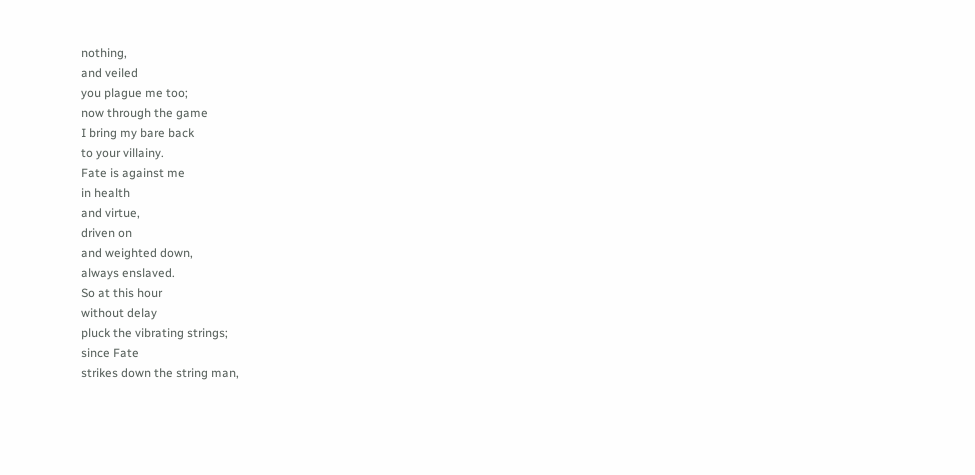nothing,
and veiled
you plague me too;
now through the game
I bring my bare back
to your villainy.
Fate is against me
in health
and virtue,
driven on
and weighted down,
always enslaved.
So at this hour
without delay
pluck the vibrating strings;
since Fate
strikes down the string man,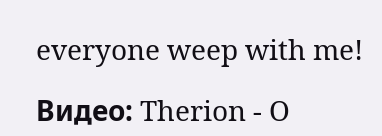everyone weep with me!

Видео: Therion - O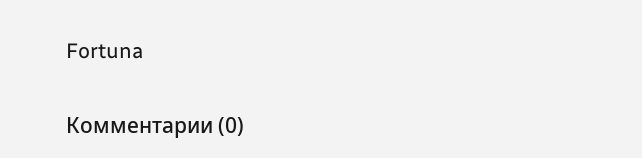Fortuna

Комментарии (0)